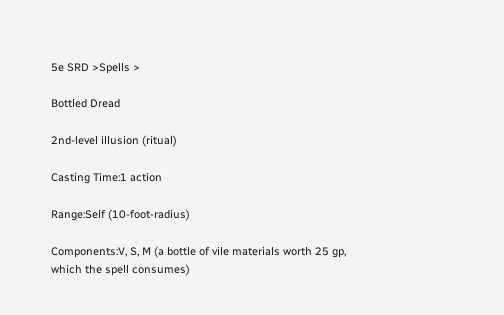5e SRD >Spells >

Bottled Dread

2nd-level illusion (ritual)

Casting Time:1 action

Range:Self (10-foot-radius)

Components:V, S, M (a bottle of vile materials worth 25 gp, which the spell consumes)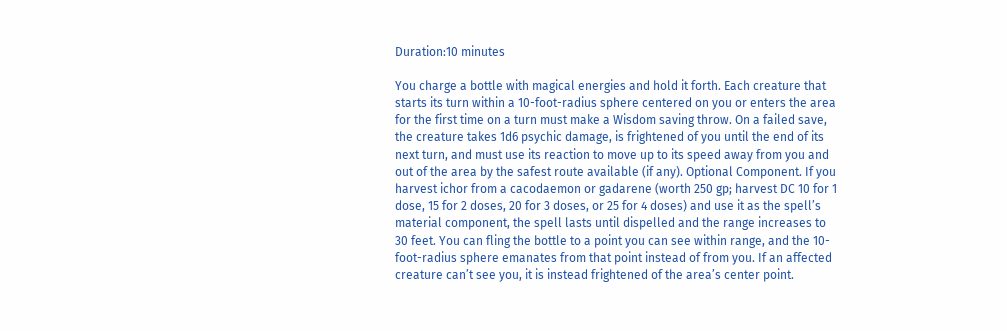Duration:10 minutes

You charge a bottle with magical energies and hold it forth. Each creature that starts its turn within a 10-foot-radius sphere centered on you or enters the area for the first time on a turn must make a Wisdom saving throw. On a failed save, the creature takes 1d6 psychic damage, is frightened of you until the end of its next turn, and must use its reaction to move up to its speed away from you and out of the area by the safest route available (if any). Optional Component. If you harvest ichor from a cacodaemon or gadarene (worth 250 gp; harvest DC 10 for 1 dose, 15 for 2 doses, 20 for 3 doses, or 25 for 4 doses) and use it as the spell’s material component, the spell lasts until dispelled and the range increases to 30 feet. You can fling the bottle to a point you can see within range, and the 10-foot-radius sphere emanates from that point instead of from you. If an affected creature can’t see you, it is instead frightened of the area’s center point.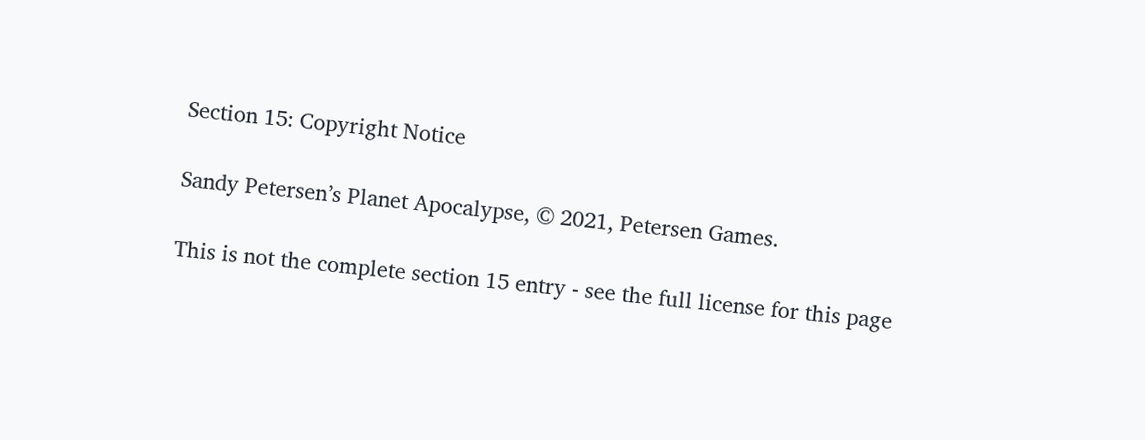Section 15: Copyright Notice

Sandy Petersen’s Planet Apocalypse, © 2021, Petersen Games.

This is not the complete section 15 entry - see the full license for this page